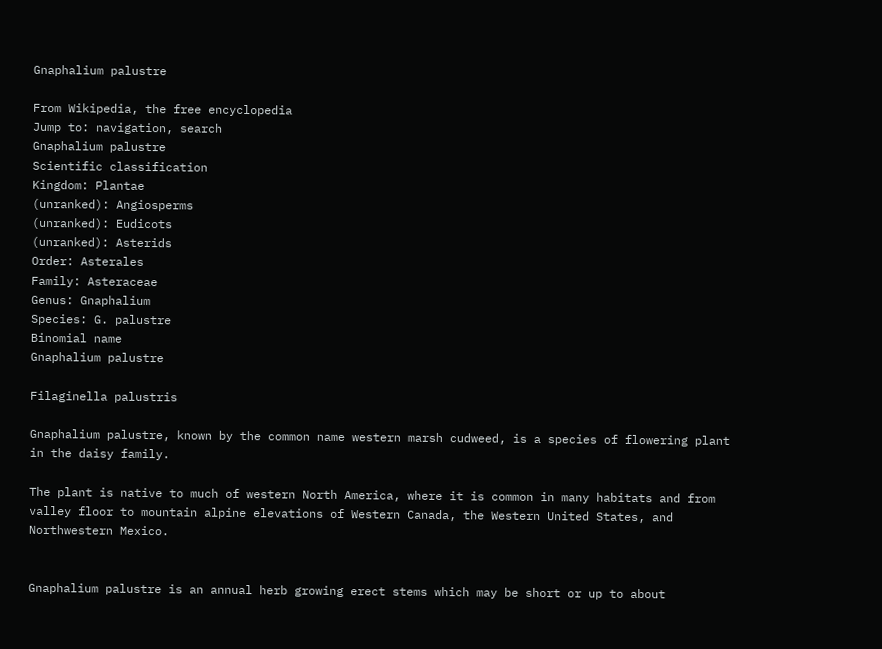Gnaphalium palustre

From Wikipedia, the free encyclopedia
Jump to: navigation, search
Gnaphalium palustre
Scientific classification
Kingdom: Plantae
(unranked): Angiosperms
(unranked): Eudicots
(unranked): Asterids
Order: Asterales
Family: Asteraceae
Genus: Gnaphalium
Species: G. palustre
Binomial name
Gnaphalium palustre

Filaginella palustris

Gnaphalium palustre, known by the common name western marsh cudweed, is a species of flowering plant in the daisy family.

The plant is native to much of western North America, where it is common in many habitats and from valley floor to mountain alpine elevations of Western Canada, the Western United States, and Northwestern Mexico.


Gnaphalium palustre is an annual herb growing erect stems which may be short or up to about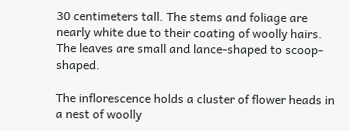30 centimeters tall. The stems and foliage are nearly white due to their coating of woolly hairs. The leaves are small and lance-shaped to scoop-shaped.

The inflorescence holds a cluster of flower heads in a nest of woolly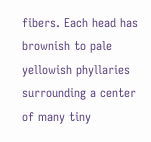fibers. Each head has brownish to pale yellowish phyllaries surrounding a center of many tiny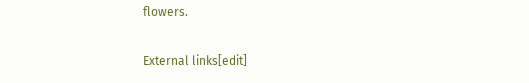flowers.

External links[edit]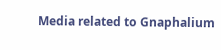Media related to Gnaphalium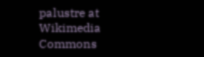palustre at Wikimedia Commons